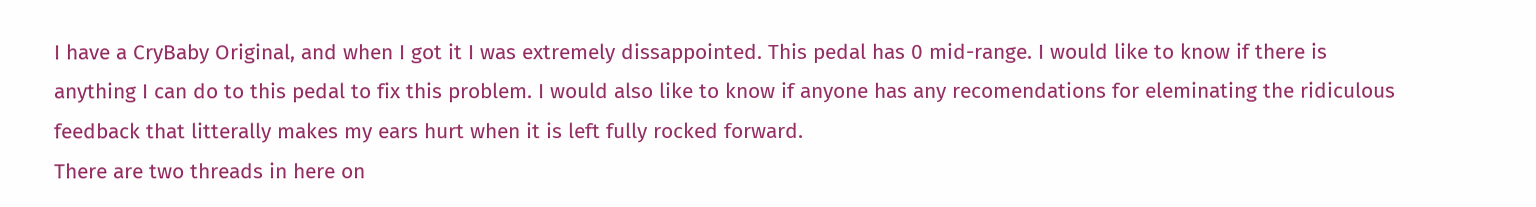I have a CryBaby Original, and when I got it I was extremely dissappointed. This pedal has 0 mid-range. I would like to know if there is anything I can do to this pedal to fix this problem. I would also like to know if anyone has any recomendations for eleminating the ridiculous feedback that litterally makes my ears hurt when it is left fully rocked forward.
There are two threads in here on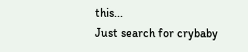this...
Just search for crybaby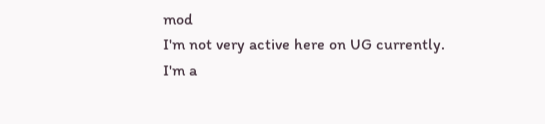mod
I'm not very active here on UG currently.
I'm a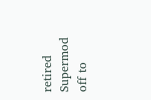retired Supermod off to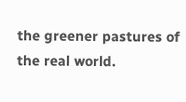the greener pastures of the real world.